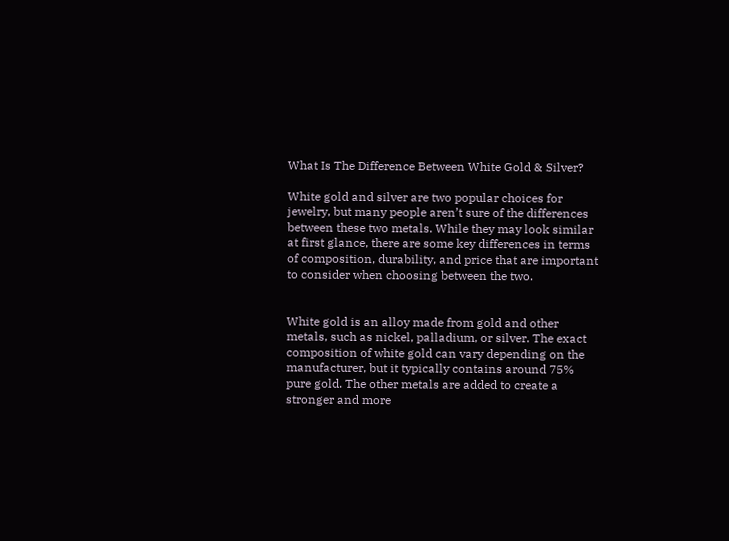What Is The Difference Between White Gold & Silver?

White gold and silver are two popular choices for jewelry, but many people aren’t sure of the differences between these two metals. While they may look similar at first glance, there are some key differences in terms of composition, durability, and price that are important to consider when choosing between the two.


White gold is an alloy made from gold and other metals, such as nickel, palladium, or silver. The exact composition of white gold can vary depending on the manufacturer, but it typically contains around 75% pure gold. The other metals are added to create a stronger and more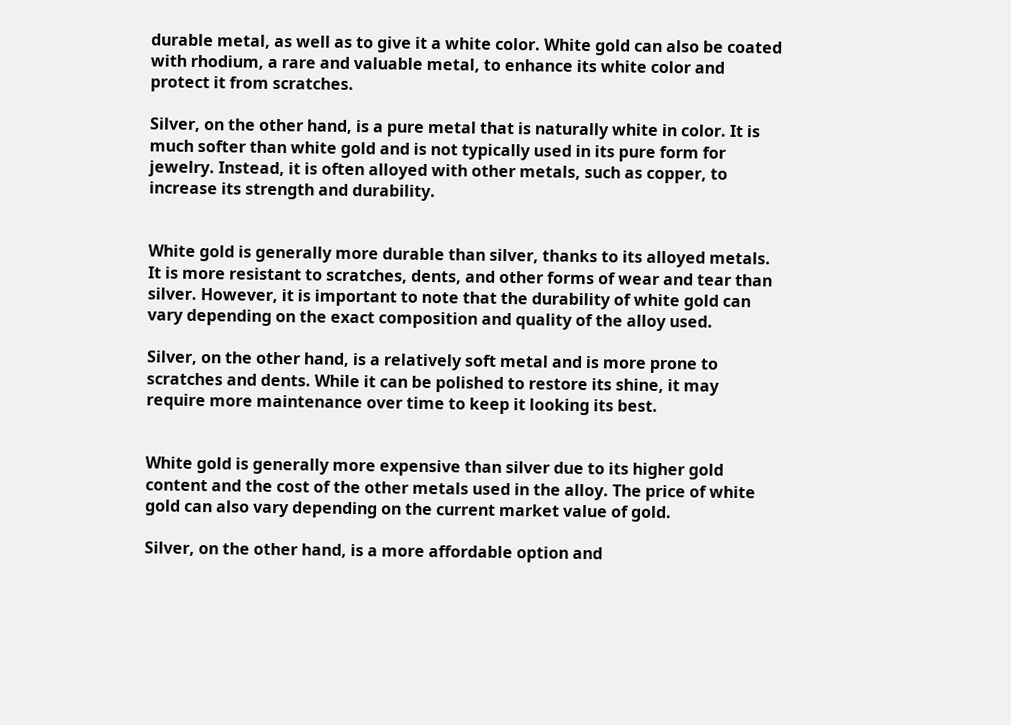durable metal, as well as to give it a white color. White gold can also be coated with rhodium, a rare and valuable metal, to enhance its white color and protect it from scratches.

Silver, on the other hand, is a pure metal that is naturally white in color. It is much softer than white gold and is not typically used in its pure form for jewelry. Instead, it is often alloyed with other metals, such as copper, to increase its strength and durability.


White gold is generally more durable than silver, thanks to its alloyed metals. It is more resistant to scratches, dents, and other forms of wear and tear than silver. However, it is important to note that the durability of white gold can vary depending on the exact composition and quality of the alloy used.

Silver, on the other hand, is a relatively soft metal and is more prone to scratches and dents. While it can be polished to restore its shine, it may require more maintenance over time to keep it looking its best.


White gold is generally more expensive than silver due to its higher gold content and the cost of the other metals used in the alloy. The price of white gold can also vary depending on the current market value of gold.

Silver, on the other hand, is a more affordable option and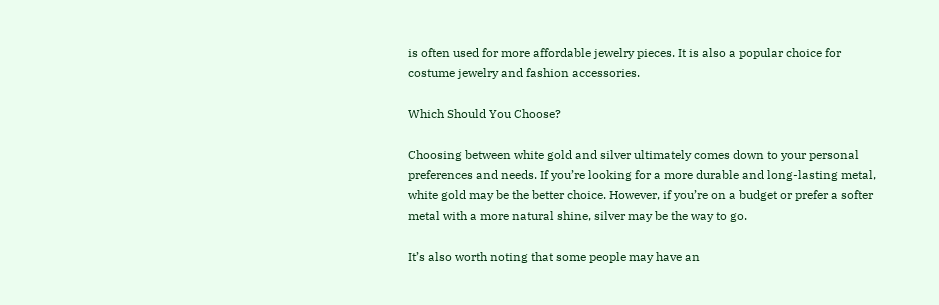is often used for more affordable jewelry pieces. It is also a popular choice for costume jewelry and fashion accessories.

Which Should You Choose?

Choosing between white gold and silver ultimately comes down to your personal preferences and needs. If you’re looking for a more durable and long-lasting metal, white gold may be the better choice. However, if you’re on a budget or prefer a softer metal with a more natural shine, silver may be the way to go.

It’s also worth noting that some people may have an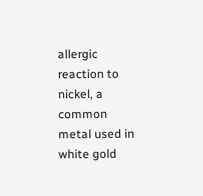allergic reaction to nickel, a common metal used in white gold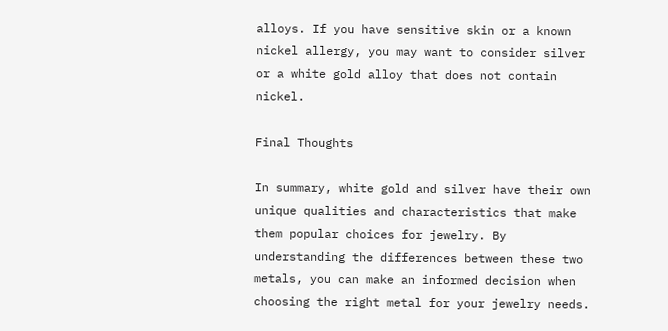alloys. If you have sensitive skin or a known nickel allergy, you may want to consider silver or a white gold alloy that does not contain nickel.

Final Thoughts

In summary, white gold and silver have their own unique qualities and characteristics that make them popular choices for jewelry. By understanding the differences between these two metals, you can make an informed decision when choosing the right metal for your jewelry needs.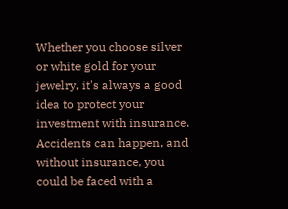Whether you choose silver or white gold for your jewelry, it's always a good idea to protect your investment with insurance. Accidents can happen, and without insurance, you could be faced with a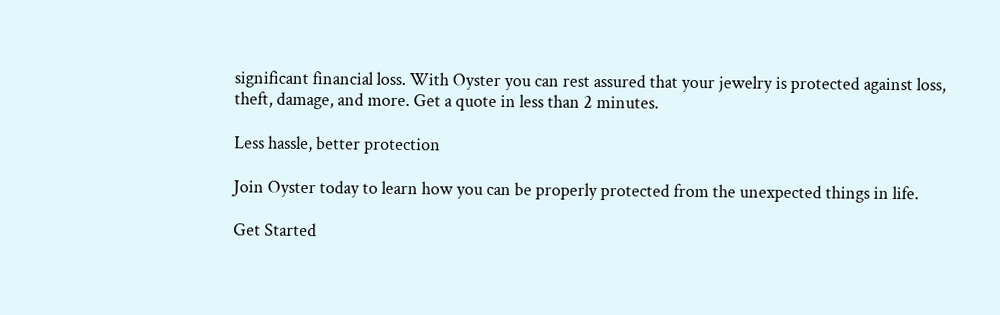significant financial loss. With Oyster you can rest assured that your jewelry is protected against loss, theft, damage, and more. Get a quote in less than 2 minutes.

Less hassle, better protection

Join Oyster today to learn how you can be properly protected from the unexpected things in life.

Get Started